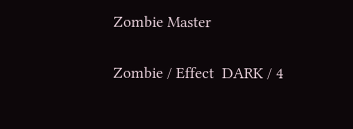Zombie Master

Zombie / Effect  DARK / 4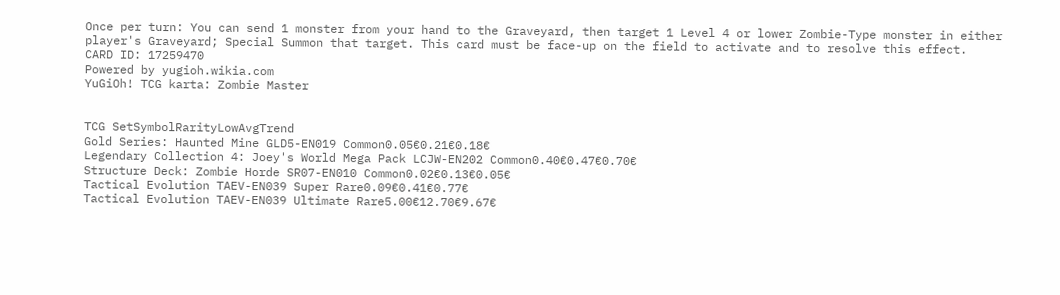Once per turn: You can send 1 monster from your hand to the Graveyard, then target 1 Level 4 or lower Zombie-Type monster in either player's Graveyard; Special Summon that target. This card must be face-up on the field to activate and to resolve this effect.
CARD ID: 17259470
Powered by yugioh.wikia.com
YuGiOh! TCG karta: Zombie Master


TCG SetSymbolRarityLowAvgTrend
Gold Series: Haunted Mine GLD5-EN019 Common0.05€0.21€0.18€
Legendary Collection 4: Joey's World Mega Pack LCJW-EN202 Common0.40€0.47€0.70€
Structure Deck: Zombie Horde SR07-EN010 Common0.02€0.13€0.05€
Tactical Evolution TAEV-EN039 Super Rare0.09€0.41€0.77€
Tactical Evolution TAEV-EN039 Ultimate Rare5.00€12.70€9.67€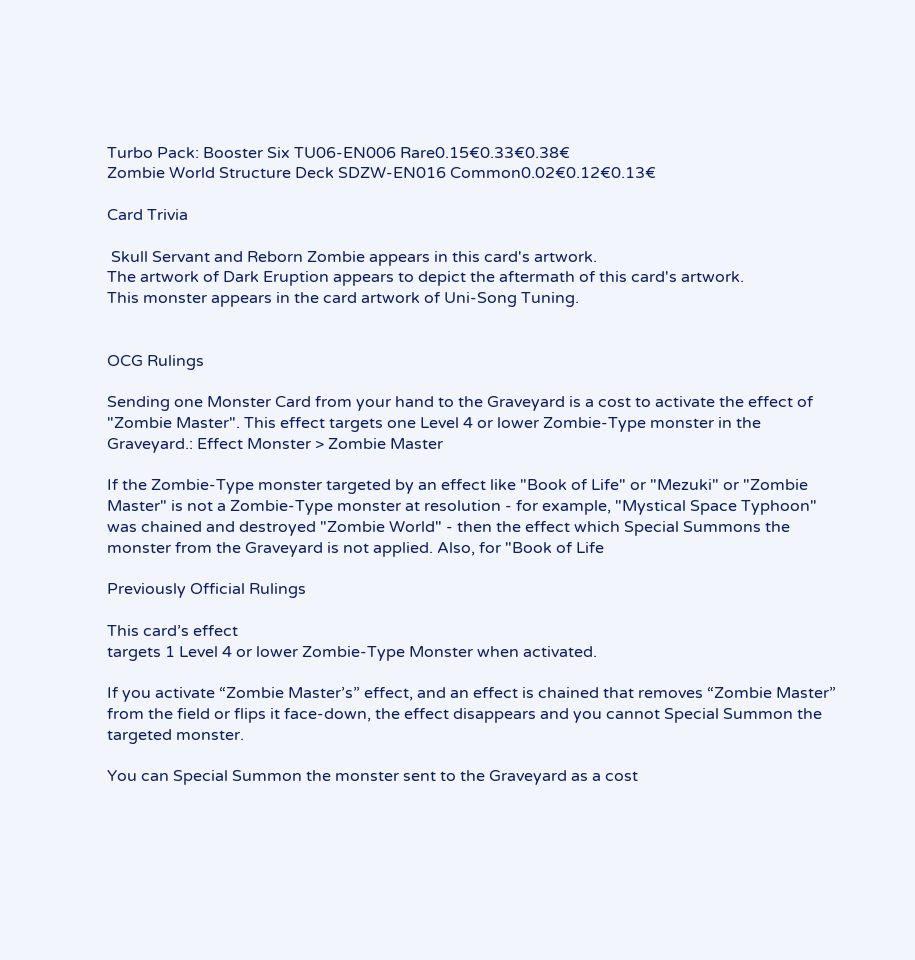Turbo Pack: Booster Six TU06-EN006 Rare0.15€0.33€0.38€
Zombie World Structure Deck SDZW-EN016 Common0.02€0.12€0.13€

Card Trivia

 Skull Servant and Reborn Zombie appears in this card's artwork.
The artwork of Dark Eruption appears to depict the aftermath of this card's artwork.
This monster appears in the card artwork of Uni-Song Tuning.


OCG Rulings

Sending one Monster Card from your hand to the Graveyard is a cost to activate the effect of "Zombie Master". This effect targets one Level 4 or lower Zombie-Type monster in the Graveyard.: Effect Monster > Zombie Master

If the Zombie-Type monster targeted by an effect like "Book of Life" or "Mezuki" or "Zombie Master" is not a Zombie-Type monster at resolution - for example, "Mystical Space Typhoon" was chained and destroyed "Zombie World" - then the effect which Special Summons the monster from the Graveyard is not applied. Also, for "Book of Life

Previously Official Rulings

This card’s effect
targets 1 Level 4 or lower Zombie-Type Monster when activated.

If you activate “Zombie Master’s” effect, and an effect is chained that removes “Zombie Master” from the field or flips it face-down, the effect disappears and you cannot Special Summon the targeted monster.

You can Special Summon the monster sent to the Graveyard as a cost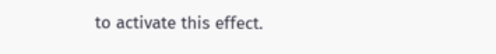to activate this effect.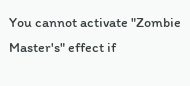You cannot activate "Zombie Master's" effect if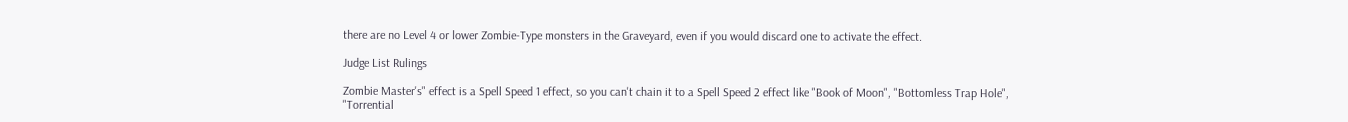there are no Level 4 or lower Zombie-Type monsters in the Graveyard, even if you would discard one to activate the effect.

Judge List Rulings

Zombie Master's" effect is a Spell Speed 1 effect, so you can't chain it to a Spell Speed 2 effect like "Book of Moon", "Bottomless Trap Hole", "Torrential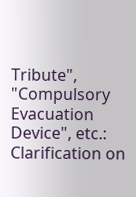Tribute", "Compulsory Evacuation Device", etc.: Clarification on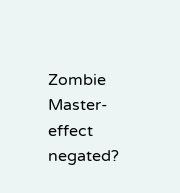Zombie Master-effect negated?